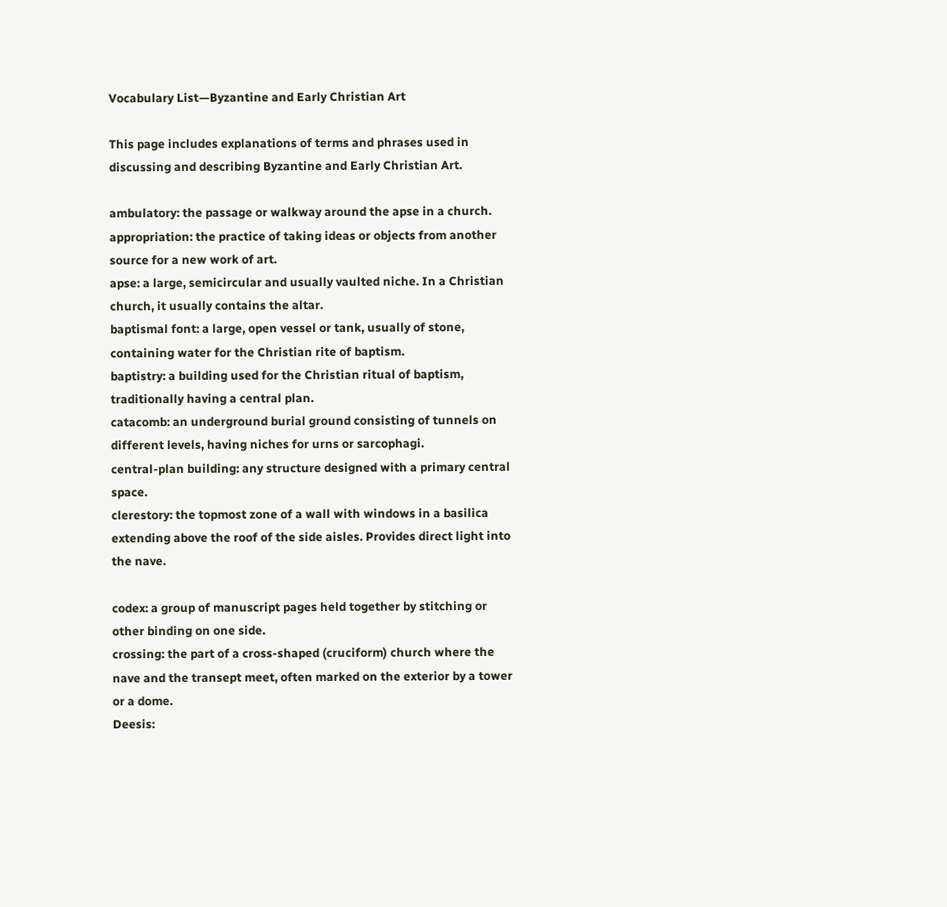Vocabulary List—Byzantine and Early Christian Art

This page includes explanations of terms and phrases used in discussing and describing Byzantine and Early Christian Art.

ambulatory: the passage or walkway around the apse in a church.
appropriation: the practice of taking ideas or objects from another source for a new work of art.
apse: a large, semicircular and usually vaulted niche. In a Christian church, it usually contains the altar.
baptismal font: a large, open vessel or tank, usually of stone, containing water for the Christian rite of baptism.
baptistry: a building used for the Christian ritual of baptism, traditionally having a central plan.
catacomb: an underground burial ground consisting of tunnels on different levels, having niches for urns or sarcophagi.
central-plan building: any structure designed with a primary central space.
clerestory: the topmost zone of a wall with windows in a basilica extending above the roof of the side aisles. Provides direct light into the nave.

codex: a group of manuscript pages held together by stitching or other binding on one side.
crossing: the part of a cross-shaped (cruciform) church where the nave and the transept meet, often marked on the exterior by a tower or a dome.
Deesis: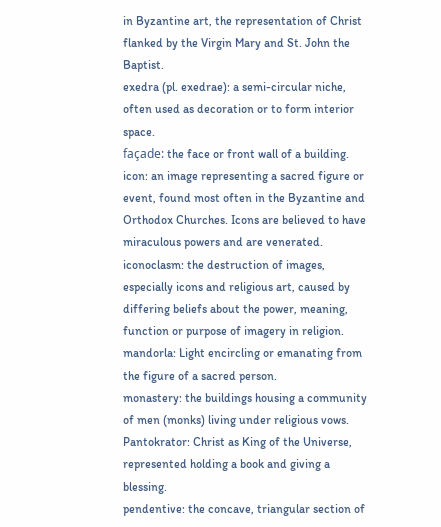in Byzantine art, the representation of Christ flanked by the Virgin Mary and St. John the Baptist.
exedra (pl. exedrae): a semi-circular niche, often used as decoration or to form interior space.
façade: the face or front wall of a building.
icon: an image representing a sacred figure or event, found most often in the Byzantine and Orthodox Churches. Icons are believed to have miraculous powers and are venerated.
iconoclasm: the destruction of images, especially icons and religious art, caused by differing beliefs about the power, meaning, function or purpose of imagery in religion.
mandorla: Light encircling or emanating from the figure of a sacred person.
monastery: the buildings housing a community of men (monks) living under religious vows.
Pantokrator: Christ as King of the Universe, represented holding a book and giving a blessing.
pendentive: the concave, triangular section of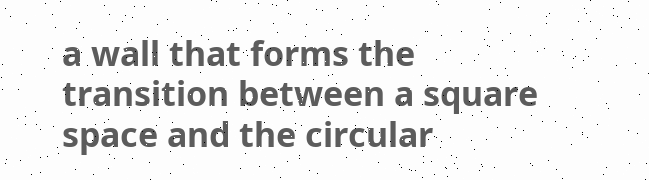a wall that forms the transition between a square space and the circular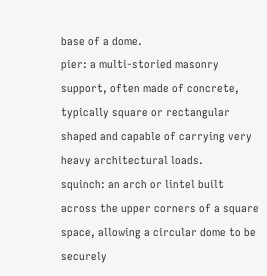base of a dome.
pier: a multi-storied masonry support, often made of concrete, typically square or rectangular shaped and capable of carrying very heavy architectural loads.
squinch: an arch or lintel built across the upper corners of a square space, allowing a circular dome to be securely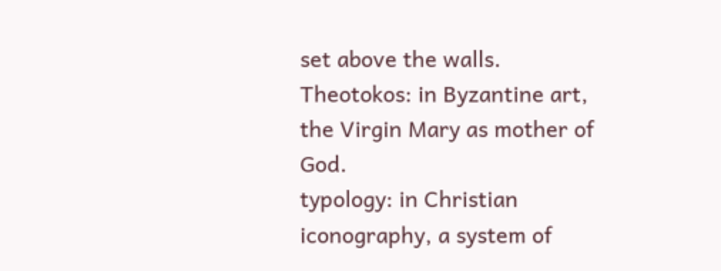set above the walls.
Theotokos: in Byzantine art, the Virgin Mary as mother of God.
typology: in Christian iconography, a system of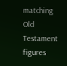matching Old Testament figures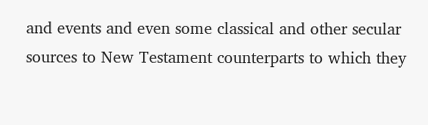and events and even some classical and other secular sources to New Testament counterparts to which they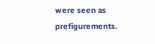were seen as prefigurements.